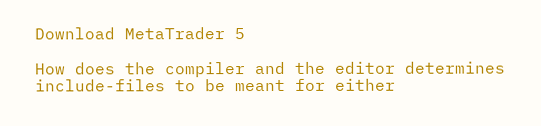Download MetaTrader 5

How does the compiler and the editor determines include-files to be meant for either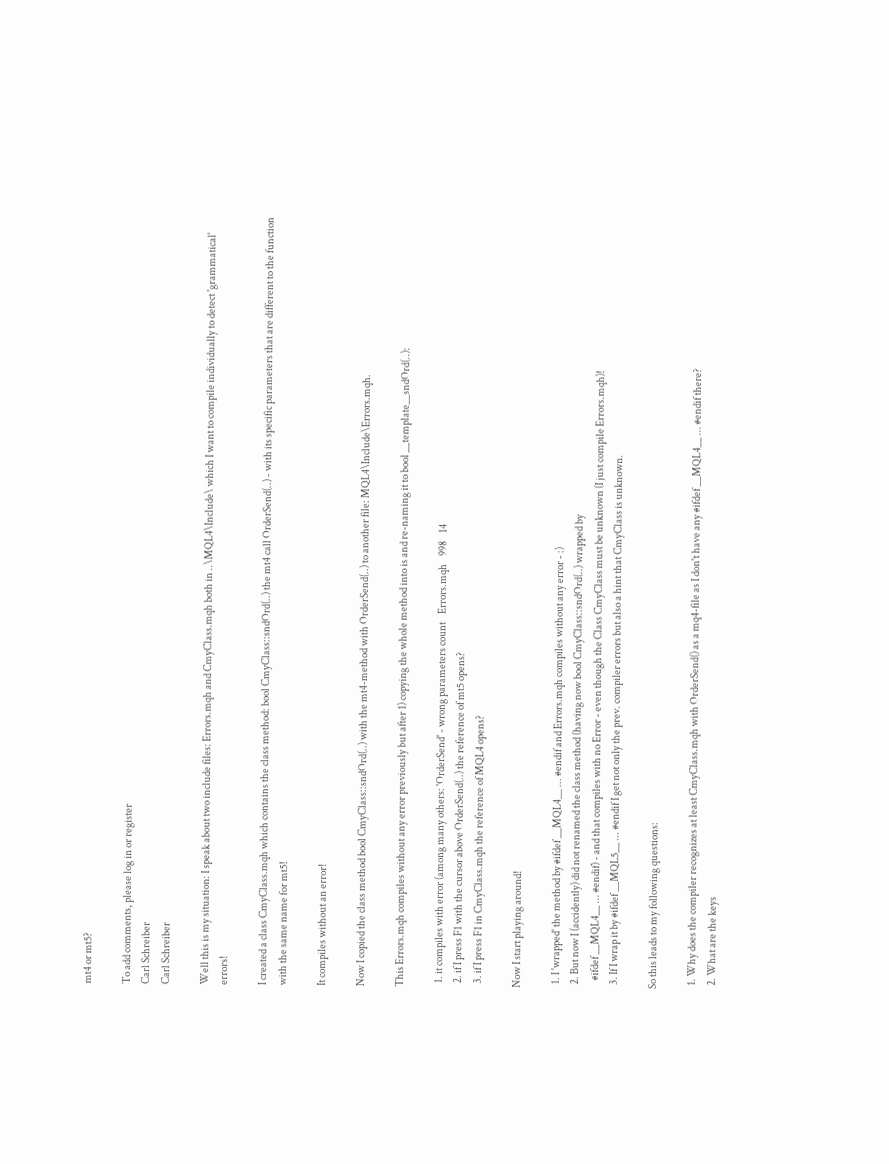mt4 or mt5?

To add comments, please log in or register
Carl Schreiber
Carl Schreiber

Well this is my situation: I speak about two include files: Errors.mqh and CmyClass.mqh both in ..\MQL4\Include\ which I want to compile individually to detect 'grammatical' errors!

I created a class CmyClass.mqh which contains the class method: bool CmyClass::sndOrd(..) the mt4 call OrderSend(..) - with its specific parameters that are different to the function with the same name for mt5!

It compiles without an error!

Now I copied the class method bool CmyClass::sndOrd(..) with the mt4-method with OrderSend(..) to another file: MQL4\Include\Errors.mqh.

This Errors.mqh compiles without any error previously but after 1) copying the whole method into is and re-naming it to bool __template__sndOrd(..):

  1. it compiles with error (among many others: 'OrderSend' - wrong parameters count    Errors.mqh    998    14
  2. if I press F1 with the cursor above OrderSend(..) the reference of mt5 opens?
  3. if I press F1 in CmyClass.mqh the reference of MQL4 opens?

Now I start playing around!

  1. I 'wrapped' the method by #ifdef __MQL4__ ... #endif and Errors.mqh compiles without any error - :)
  2. But now I (accidently) did not renamed the class method (having now bool CmyClass::sndOrd(..) wrapped by
    #ifdef __MQL4__ ... #endif) - and that compiles with no Error - even though the Class CmyClass must be unknown (I just compile Errors.mqh)!
  3. If I wrap it by #ifdef __MQL5__ ... #endif I get not only the prev. compiler errors but also a hint that CmyClass is unknown.

So this leads to my following questions:

  1. Why does the compiler recognizes at least CmyClass.mqh with OrderSend() as a mq4-file as I don't have any #ifdef __MQL4__ ... #endif there?
  2. What are the keys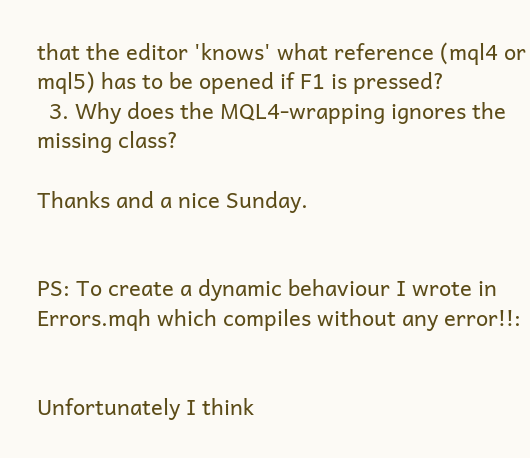that the editor 'knows' what reference (mql4 or mql5) has to be opened if F1 is pressed?
  3. Why does the MQL4-wrapping ignores the missing class?

Thanks and a nice Sunday.


PS: To create a dynamic behaviour I wrote in Errors.mqh which compiles without any error!!:


Unfortunately I think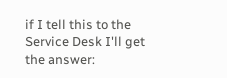if I tell this to the Service Desk I'll get the answer: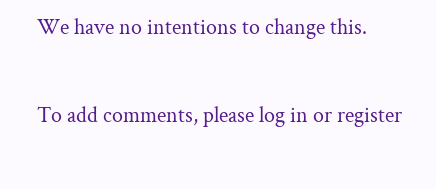We have no intentions to change this.

To add comments, please log in or register